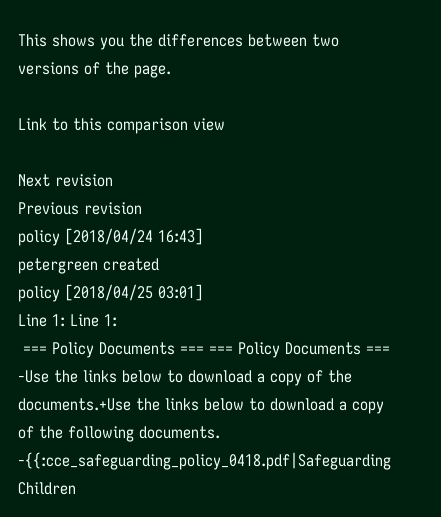This shows you the differences between two versions of the page.

Link to this comparison view

Next revision
Previous revision
policy [2018/04/24 16:43]
petergreen created
policy [2018/04/25 03:01]
Line 1: Line 1:
 === Policy Documents === === Policy Documents ===
-Use the links below to download a copy of the documents.+Use the links below to download a copy of the following documents.
-{{:cce_safeguarding_policy_0418.pdf|Safeguarding Children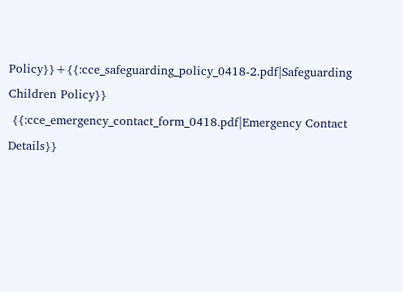Policy}}+{{:cce_safeguarding_policy_0418-2.pdf|Safeguarding Children Policy}}
 {{:cce_emergency_contact_form_0418.pdf|Emergency Contact Details}}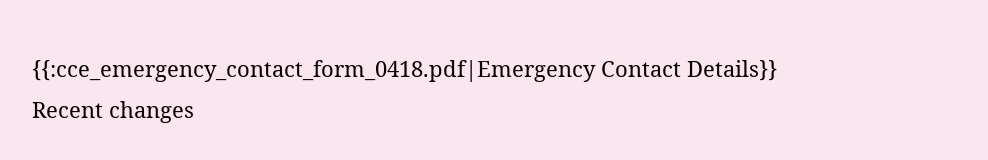{{:cce_emergency_contact_form_0418.pdf|Emergency Contact Details}}
Recent changes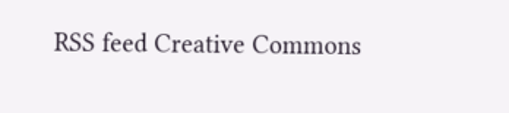RSS feed Creative Commons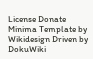License Donate Minima Template by Wikidesign Driven by DokuWiki